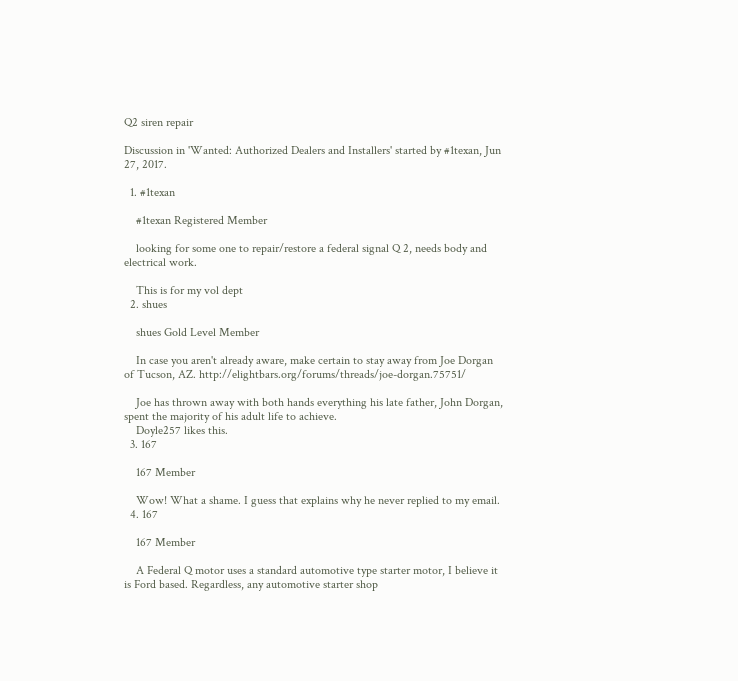Q2 siren repair

Discussion in 'Wanted: Authorized Dealers and Installers' started by #1texan, Jun 27, 2017.

  1. #1texan

    #1texan Registered Member

    looking for some one to repair/restore a federal signal Q 2, needs body and electrical work.

    This is for my vol dept
  2. shues

    shues Gold Level Member

    In case you aren't already aware, make certain to stay away from Joe Dorgan of Tucson, AZ. http://elightbars.org/forums/threads/joe-dorgan.75751/

    Joe has thrown away with both hands everything his late father, John Dorgan, spent the majority of his adult life to achieve.
    Doyle257 likes this.
  3. 167

    167 Member

    Wow! What a shame. I guess that explains why he never replied to my email.
  4. 167

    167 Member

    A Federal Q motor uses a standard automotive type starter motor, I believe it is Ford based. Regardless, any automotive starter shop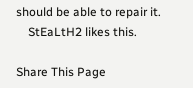should be able to repair it.
    StEaLtH2 likes this.

Share This Page